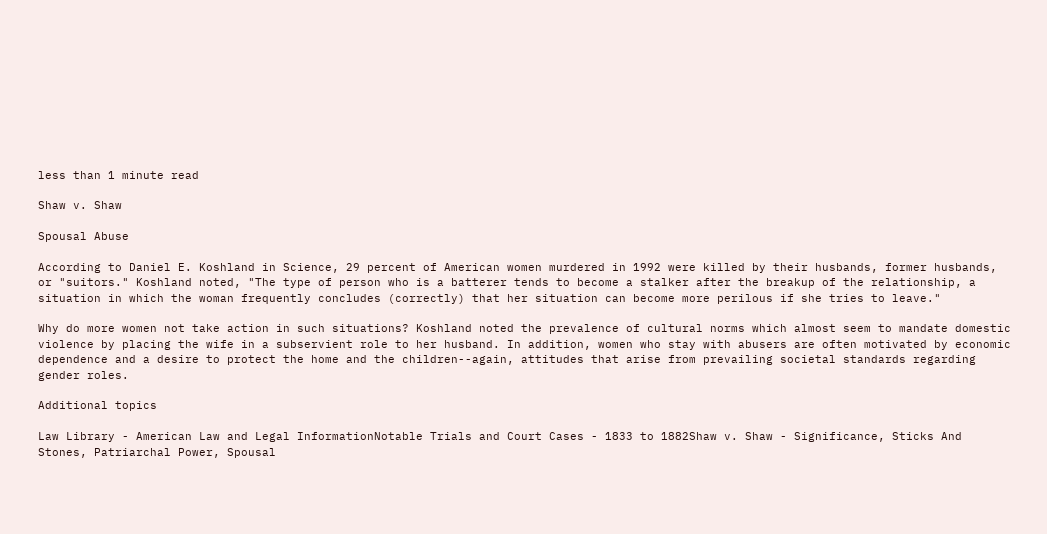less than 1 minute read

Shaw v. Shaw

Spousal Abuse

According to Daniel E. Koshland in Science, 29 percent of American women murdered in 1992 were killed by their husbands, former husbands, or "suitors." Koshland noted, "The type of person who is a batterer tends to become a stalker after the breakup of the relationship, a situation in which the woman frequently concludes (correctly) that her situation can become more perilous if she tries to leave."

Why do more women not take action in such situations? Koshland noted the prevalence of cultural norms which almost seem to mandate domestic violence by placing the wife in a subservient role to her husband. In addition, women who stay with abusers are often motivated by economic dependence and a desire to protect the home and the children--again, attitudes that arise from prevailing societal standards regarding gender roles.

Additional topics

Law Library - American Law and Legal InformationNotable Trials and Court Cases - 1833 to 1882Shaw v. Shaw - Significance, Sticks And Stones, Patriarchal Power, Spousal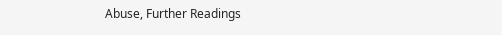Abuse, Further Readings